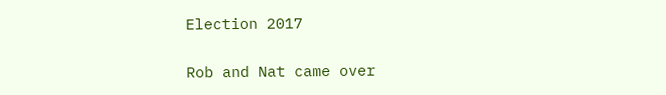Election 2017

Rob and Nat came over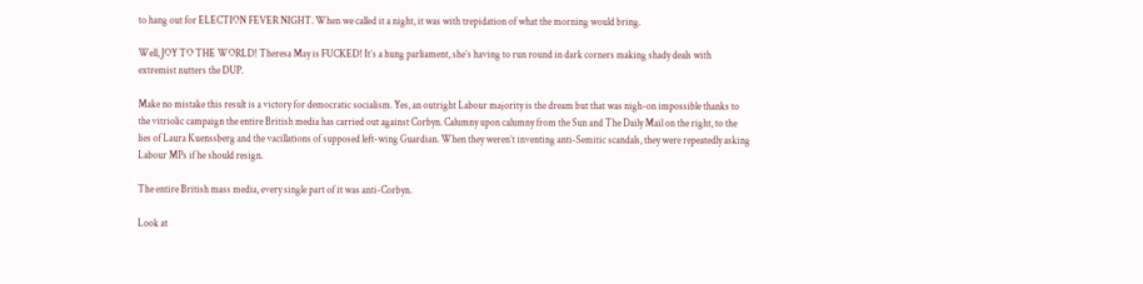to hang out for ELECTION FEVER NIGHT. When we called it a night, it was with trepidation of what the morning would bring.

Well, JOY TO THE WORLD! Theresa May is FUCKED! It’s a hung parliament, she’s having to run round in dark corners making shady deals with extremist nutters the DUP.

Make no mistake this result is a victory for democratic socialism. Yes, an outright Labour majority is the dream but that was nigh-on impossible thanks to the vitriolic campaign the entire British media has carried out against Corbyn. Calumny upon calumny from the Sun and The Daily Mail on the right, to the lies of Laura Kuenssberg and the vacillations of supposed left-wing Guardian. When they weren’t inventing anti-Semitic scandals, they were repeatedly asking Labour MPs if he should resign.

The entire British mass media, every single part of it was anti-Corbyn.

Look at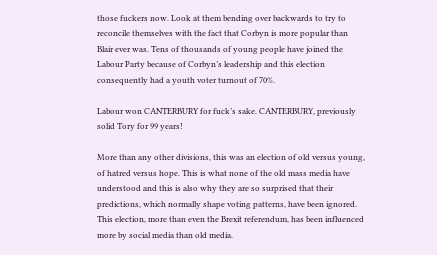those fuckers now. Look at them bending over backwards to try to reconcile themselves with the fact that Corbyn is more popular than Blair ever was. Tens of thousands of young people have joined the Labour Party because of Corbyn’s leadership and this election consequently had a youth voter turnout of 70%.

Labour won CANTERBURY for fuck’s sake. CANTERBURY, previously solid Tory for 99 years!

More than any other divisions, this was an election of old versus young, of hatred versus hope. This is what none of the old mass media have understood and this is also why they are so surprised that their predictions, which normally shape voting patterns, have been ignored. This election, more than even the Brexit referendum, has been influenced more by social media than old media.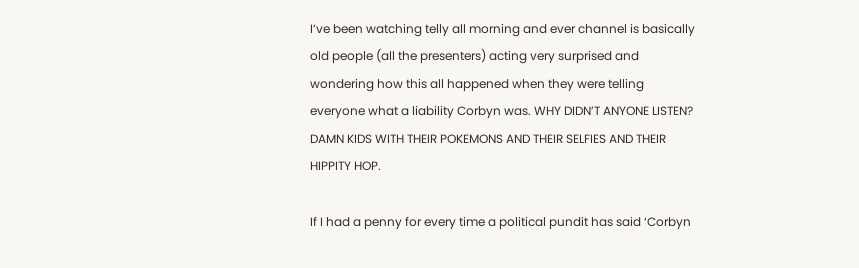I’ve been watching telly all morning and ever channel is basically old people (all the presenters) acting very surprised and wondering how this all happened when they were telling everyone what a liability Corbyn was. WHY DIDN’T ANYONE LISTEN? DAMN KIDS WITH THEIR POKEMONS AND THEIR SELFIES AND THEIR HIPPITY HOP.

If I had a penny for every time a political pundit has said ‘Corbyn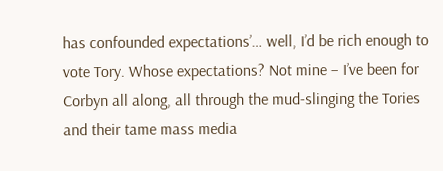has confounded expectations’… well, I’d be rich enough to vote Tory. Whose expectations? Not mine – I’ve been for Corbyn all along, all through the mud-slinging the Tories and their tame mass media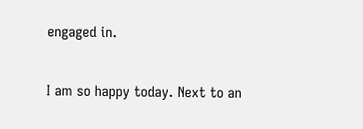engaged in.

I am so happy today. Next to an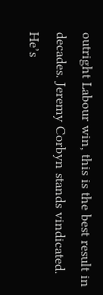outright Labour win, this is the best result in decades. Jeremy Corbyn stands vindicated. He’s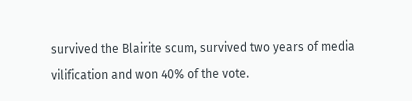survived the Blairite scum, survived two years of media vilification and won 40% of the vote.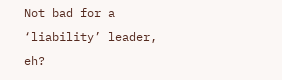Not bad for a ‘liability’ leader, eh?